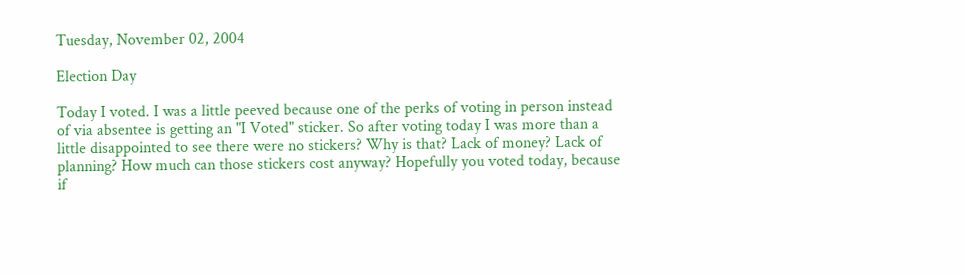Tuesday, November 02, 2004

Election Day

Today I voted. I was a little peeved because one of the perks of voting in person instead of via absentee is getting an "I Voted" sticker. So after voting today I was more than a little disappointed to see there were no stickers? Why is that? Lack of money? Lack of planning? How much can those stickers cost anyway? Hopefully you voted today, because if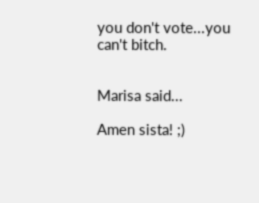you don't vote...you can't bitch.


Marisa said...

Amen sista! ;)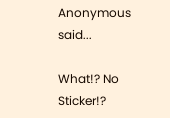Anonymous said...

What!? No Sticker!?